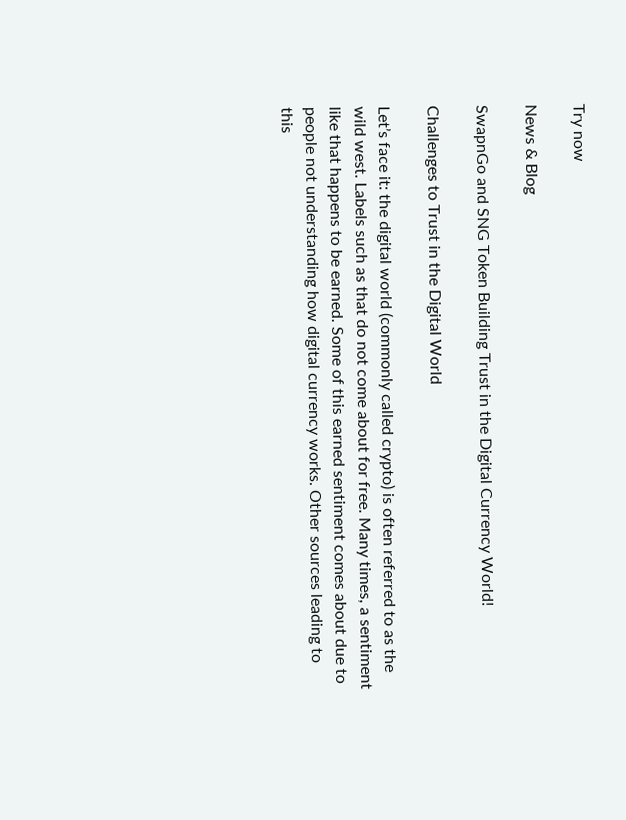Try now

News & Blog

SwapnGo and SNG Token Building Trust in the Digital Currency World!

Challenges to Trust in the Digital World

Let’s face it: the digital world (commonly called crypto) is often referred to as the wild west. Labels such as that do not come about for free. Many times, a sentiment like that happens to be earned. Some of this earned sentiment comes about due to people not understanding how digital currency works. Other sources leading to this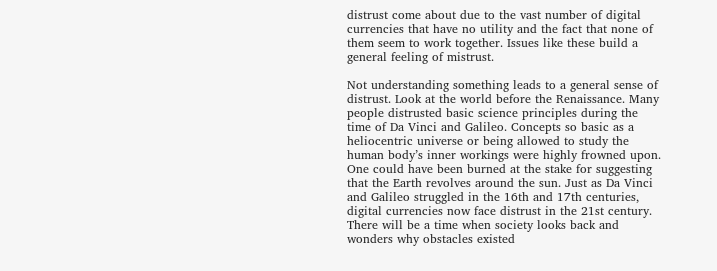distrust come about due to the vast number of digital currencies that have no utility and the fact that none of them seem to work together. Issues like these build a general feeling of mistrust.

Not understanding something leads to a general sense of distrust. Look at the world before the Renaissance. Many people distrusted basic science principles during the time of Da Vinci and Galileo. Concepts so basic as a heliocentric universe or being allowed to study the human body’s inner workings were highly frowned upon. One could have been burned at the stake for suggesting that the Earth revolves around the sun. Just as Da Vinci and Galileo struggled in the 16th and 17th centuries, digital currencies now face distrust in the 21st century. There will be a time when society looks back and wonders why obstacles existed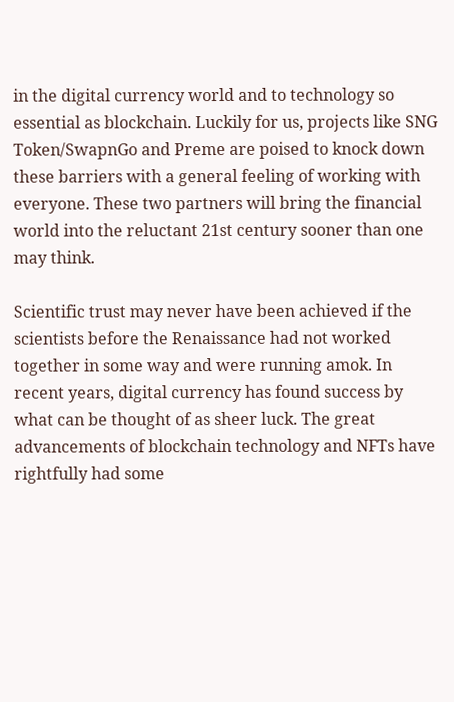in the digital currency world and to technology so essential as blockchain. Luckily for us, projects like SNG Token/SwapnGo and Preme are poised to knock down these barriers with a general feeling of working with everyone. These two partners will bring the financial world into the reluctant 21st century sooner than one may think.

Scientific trust may never have been achieved if the scientists before the Renaissance had not worked together in some way and were running amok. In recent years, digital currency has found success by what can be thought of as sheer luck. The great advancements of blockchain technology and NFTs have rightfully had some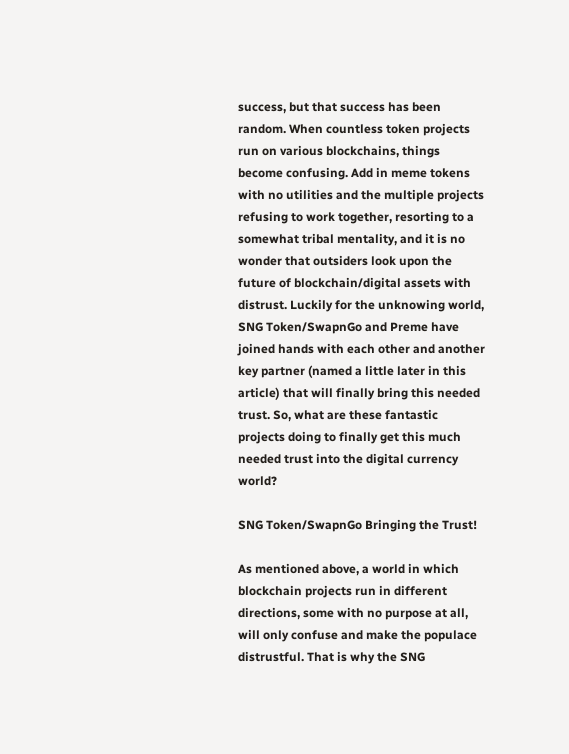success, but that success has been random. When countless token projects run on various blockchains, things become confusing. Add in meme tokens with no utilities and the multiple projects refusing to work together, resorting to a somewhat tribal mentality, and it is no wonder that outsiders look upon the future of blockchain/digital assets with distrust. Luckily for the unknowing world, SNG Token/SwapnGo and Preme have joined hands with each other and another key partner (named a little later in this article) that will finally bring this needed trust. So, what are these fantastic projects doing to finally get this much needed trust into the digital currency world?

SNG Token/SwapnGo Bringing the Trust!

As mentioned above, a world in which blockchain projects run in different directions, some with no purpose at all, will only confuse and make the populace distrustful. That is why the SNG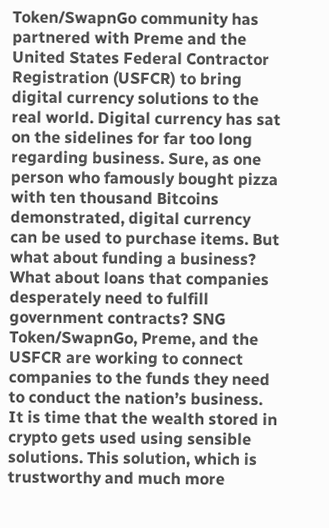Token/SwapnGo community has partnered with Preme and the United States Federal Contractor Registration (USFCR) to bring digital currency solutions to the real world. Digital currency has sat on the sidelines for far too long regarding business. Sure, as one person who famously bought pizza with ten thousand Bitcoins demonstrated, digital currency can be used to purchase items. But what about funding a business? What about loans that companies desperately need to fulfill government contracts? SNG Token/SwapnGo, Preme, and the USFCR are working to connect companies to the funds they need to conduct the nation’s business. It is time that the wealth stored in crypto gets used using sensible solutions. This solution, which is trustworthy and much more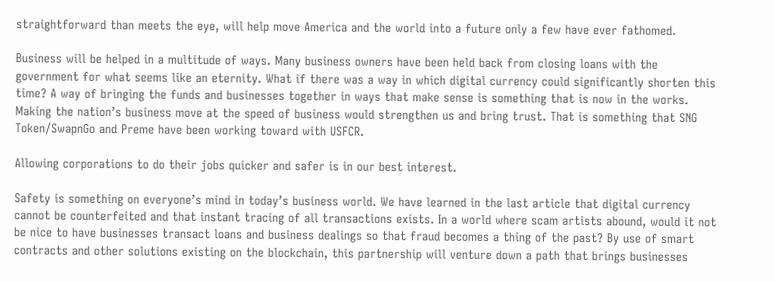straightforward than meets the eye, will help move America and the world into a future only a few have ever fathomed.

Business will be helped in a multitude of ways. Many business owners have been held back from closing loans with the government for what seems like an eternity. What if there was a way in which digital currency could significantly shorten this time? A way of bringing the funds and businesses together in ways that make sense is something that is now in the works. Making the nation’s business move at the speed of business would strengthen us and bring trust. That is something that SNG Token/SwapnGo and Preme have been working toward with USFCR.

Allowing corporations to do their jobs quicker and safer is in our best interest.

Safety is something on everyone’s mind in today’s business world. We have learned in the last article that digital currency cannot be counterfeited and that instant tracing of all transactions exists. In a world where scam artists abound, would it not be nice to have businesses transact loans and business dealings so that fraud becomes a thing of the past? By use of smart contracts and other solutions existing on the blockchain, this partnership will venture down a path that brings businesses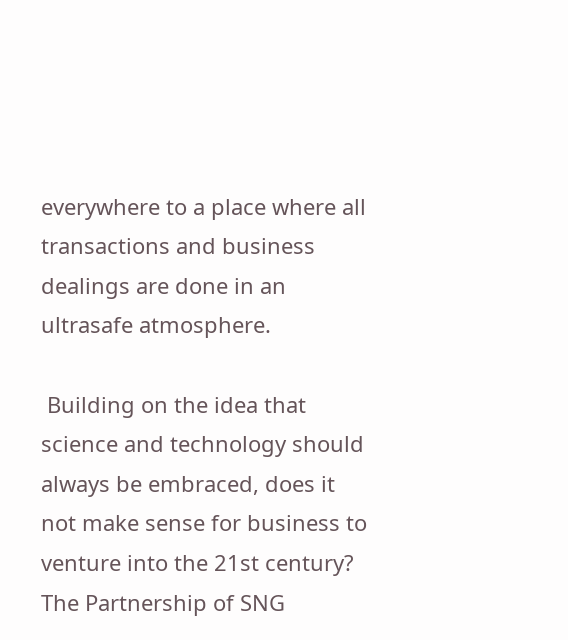everywhere to a place where all transactions and business dealings are done in an ultrasafe atmosphere.

 Building on the idea that science and technology should always be embraced, does it not make sense for business to venture into the 21st century? The Partnership of SNG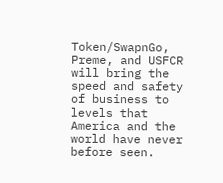Token/SwapnGo, Preme, and USFCR will bring the speed and safety of business to levels that America and the world have never before seen.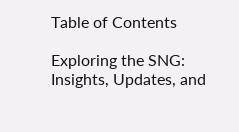Table of Contents

Exploring the SNG: Insights, Updates, and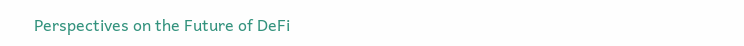Perspectives on the Future of DeFi